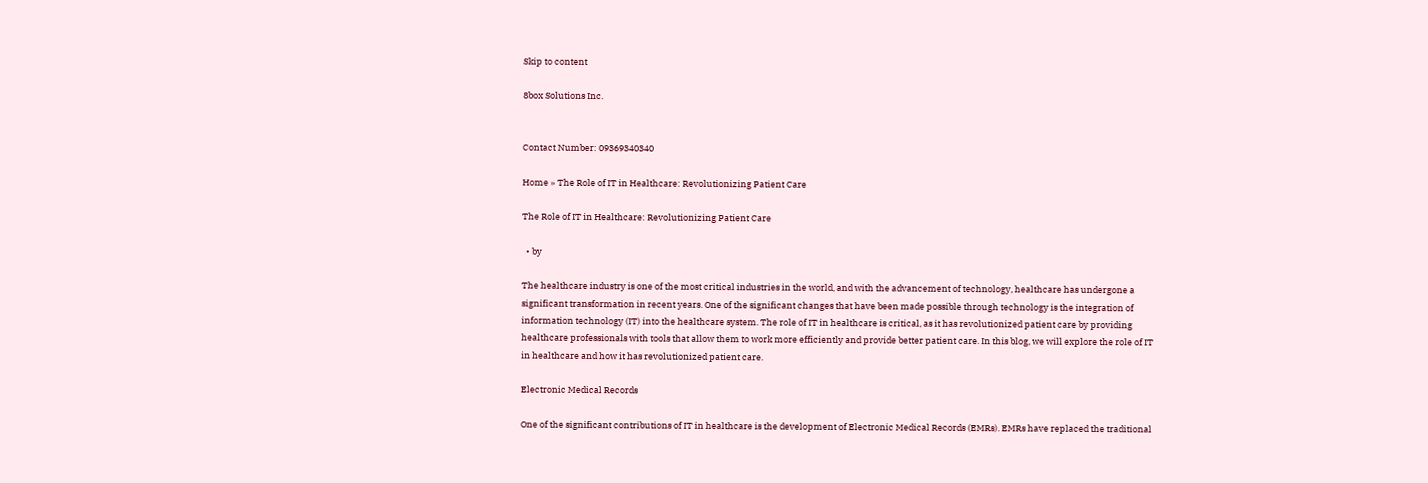Skip to content

8box Solutions Inc.


Contact Number: 09369340340

Home » The Role of IT in Healthcare: Revolutionizing Patient Care

The Role of IT in Healthcare: Revolutionizing Patient Care

  • by

The healthcare industry is one of the most critical industries in the world, and with the advancement of technology, healthcare has undergone a significant transformation in recent years. One of the significant changes that have been made possible through technology is the integration of information technology (IT) into the healthcare system. The role of IT in healthcare is critical, as it has revolutionized patient care by providing healthcare professionals with tools that allow them to work more efficiently and provide better patient care. In this blog, we will explore the role of IT in healthcare and how it has revolutionized patient care.

Electronic Medical Records

One of the significant contributions of IT in healthcare is the development of Electronic Medical Records (EMRs). EMRs have replaced the traditional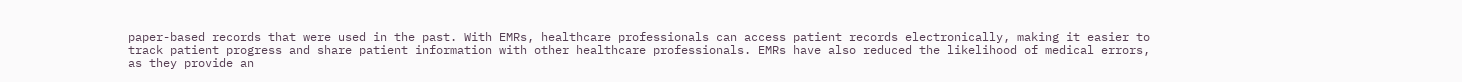paper-based records that were used in the past. With EMRs, healthcare professionals can access patient records electronically, making it easier to track patient progress and share patient information with other healthcare professionals. EMRs have also reduced the likelihood of medical errors, as they provide an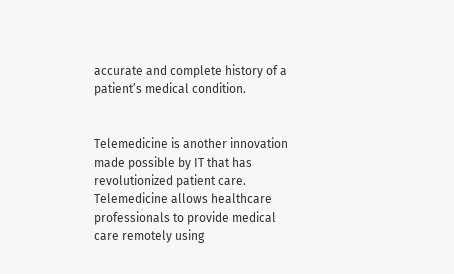accurate and complete history of a patient’s medical condition.


Telemedicine is another innovation made possible by IT that has revolutionized patient care. Telemedicine allows healthcare professionals to provide medical care remotely using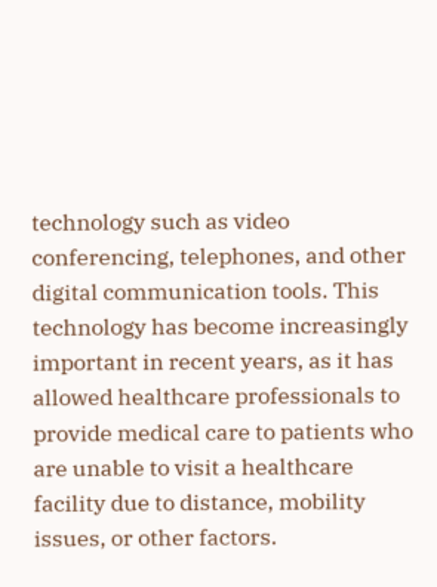technology such as video conferencing, telephones, and other digital communication tools. This technology has become increasingly important in recent years, as it has allowed healthcare professionals to provide medical care to patients who are unable to visit a healthcare facility due to distance, mobility issues, or other factors.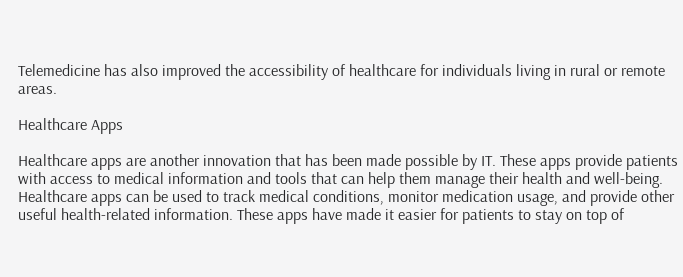Telemedicine has also improved the accessibility of healthcare for individuals living in rural or remote areas.

Healthcare Apps

Healthcare apps are another innovation that has been made possible by IT. These apps provide patients with access to medical information and tools that can help them manage their health and well-being. Healthcare apps can be used to track medical conditions, monitor medication usage, and provide other useful health-related information. These apps have made it easier for patients to stay on top of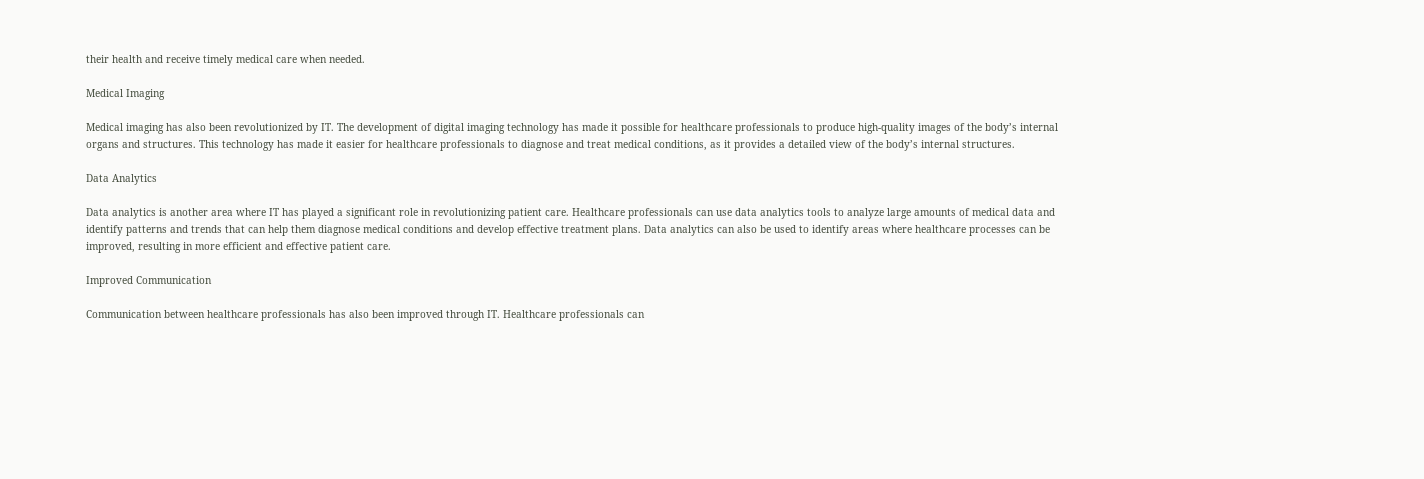their health and receive timely medical care when needed.

Medical Imaging

Medical imaging has also been revolutionized by IT. The development of digital imaging technology has made it possible for healthcare professionals to produce high-quality images of the body’s internal organs and structures. This technology has made it easier for healthcare professionals to diagnose and treat medical conditions, as it provides a detailed view of the body’s internal structures.

Data Analytics

Data analytics is another area where IT has played a significant role in revolutionizing patient care. Healthcare professionals can use data analytics tools to analyze large amounts of medical data and identify patterns and trends that can help them diagnose medical conditions and develop effective treatment plans. Data analytics can also be used to identify areas where healthcare processes can be improved, resulting in more efficient and effective patient care.

Improved Communication

Communication between healthcare professionals has also been improved through IT. Healthcare professionals can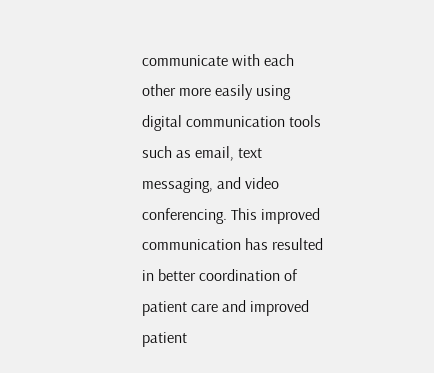communicate with each other more easily using digital communication tools such as email, text messaging, and video conferencing. This improved communication has resulted in better coordination of patient care and improved patient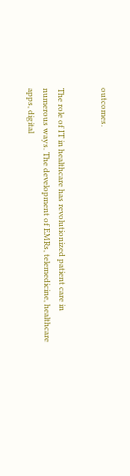outcomes.


The role of IT in healthcare has revolutionized patient care in numerous ways. The development of EMRs, telemedicine, healthcare apps, digital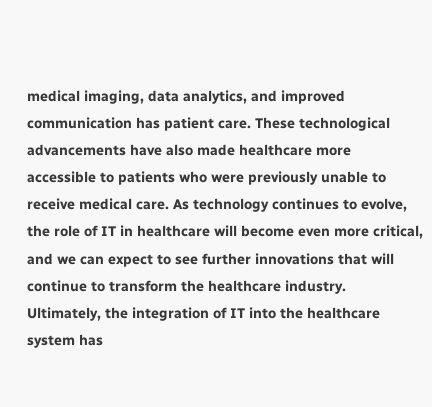medical imaging, data analytics, and improved communication has patient care. These technological advancements have also made healthcare more accessible to patients who were previously unable to receive medical care. As technology continues to evolve, the role of IT in healthcare will become even more critical, and we can expect to see further innovations that will continue to transform the healthcare industry. Ultimately, the integration of IT into the healthcare system has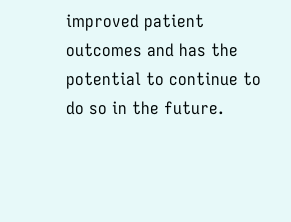improved patient outcomes and has the potential to continue to do so in the future.